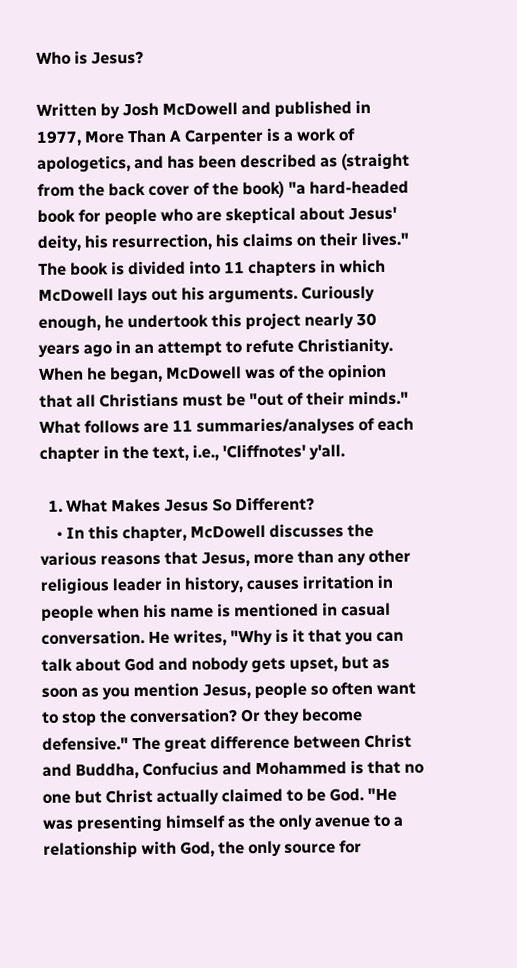Who is Jesus?

Written by Josh McDowell and published in 1977, More Than A Carpenter is a work of apologetics, and has been described as (straight from the back cover of the book) "a hard-headed book for people who are skeptical about Jesus' deity, his resurrection, his claims on their lives." The book is divided into 11 chapters in which McDowell lays out his arguments. Curiously enough, he undertook this project nearly 30 years ago in an attempt to refute Christianity. When he began, McDowell was of the opinion that all Christians must be "out of their minds." What follows are 11 summaries/analyses of each chapter in the text, i.e., 'Cliffnotes' y'all.

  1. What Makes Jesus So Different?
    • In this chapter, McDowell discusses the various reasons that Jesus, more than any other religious leader in history, causes irritation in people when his name is mentioned in casual conversation. He writes, "Why is it that you can talk about God and nobody gets upset, but as soon as you mention Jesus, people so often want to stop the conversation? Or they become defensive." The great difference between Christ and Buddha, Confucius and Mohammed is that no one but Christ actually claimed to be God. "He was presenting himself as the only avenue to a relationship with God, the only source for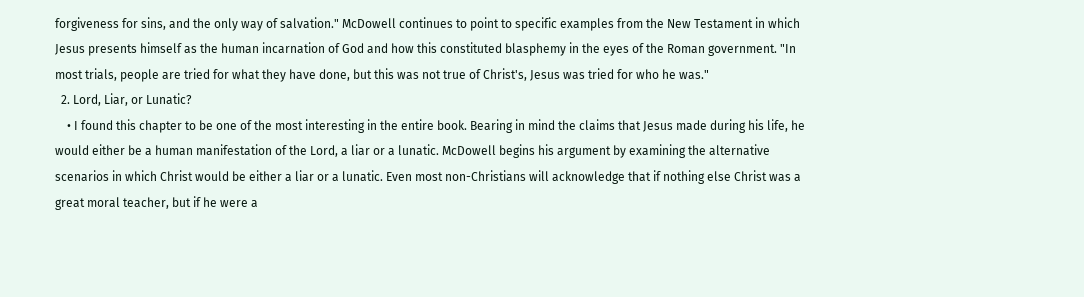forgiveness for sins, and the only way of salvation." McDowell continues to point to specific examples from the New Testament in which Jesus presents himself as the human incarnation of God and how this constituted blasphemy in the eyes of the Roman government. "In most trials, people are tried for what they have done, but this was not true of Christ's, Jesus was tried for who he was."
  2. Lord, Liar, or Lunatic?
    • I found this chapter to be one of the most interesting in the entire book. Bearing in mind the claims that Jesus made during his life, he would either be a human manifestation of the Lord, a liar or a lunatic. McDowell begins his argument by examining the alternative scenarios in which Christ would be either a liar or a lunatic. Even most non-Christians will acknowledge that if nothing else Christ was a great moral teacher, but if he were a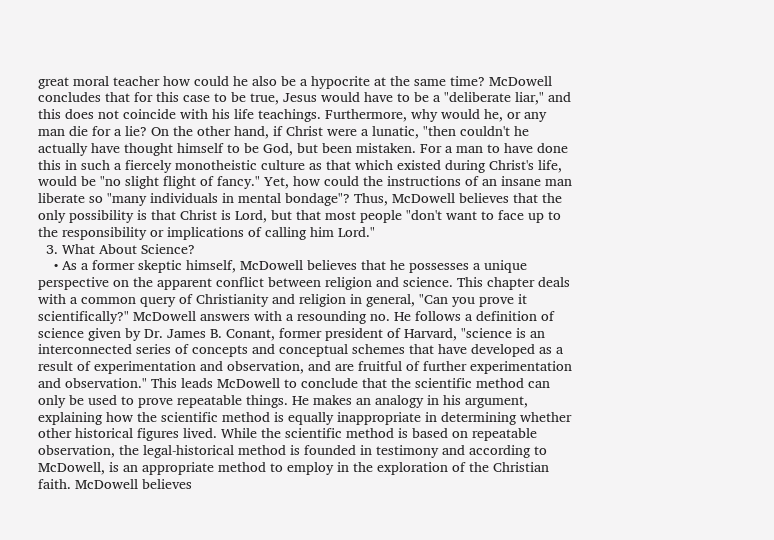great moral teacher how could he also be a hypocrite at the same time? McDowell concludes that for this case to be true, Jesus would have to be a "deliberate liar," and this does not coincide with his life teachings. Furthermore, why would he, or any man die for a lie? On the other hand, if Christ were a lunatic, "then couldn't he actually have thought himself to be God, but been mistaken. For a man to have done this in such a fiercely monotheistic culture as that which existed during Christ's life, would be "no slight flight of fancy." Yet, how could the instructions of an insane man liberate so "many individuals in mental bondage"? Thus, McDowell believes that the only possibility is that Christ is Lord, but that most people "don't want to face up to the responsibility or implications of calling him Lord."
  3. What About Science?
    • As a former skeptic himself, McDowell believes that he possesses a unique perspective on the apparent conflict between religion and science. This chapter deals with a common query of Christianity and religion in general, "Can you prove it scientifically?" McDowell answers with a resounding no. He follows a definition of science given by Dr. James B. Conant, former president of Harvard, "science is an interconnected series of concepts and conceptual schemes that have developed as a result of experimentation and observation, and are fruitful of further experimentation and observation." This leads McDowell to conclude that the scientific method can only be used to prove repeatable things. He makes an analogy in his argument, explaining how the scientific method is equally inappropriate in determining whether other historical figures lived. While the scientific method is based on repeatable observation, the legal-historical method is founded in testimony and according to McDowell, is an appropriate method to employ in the exploration of the Christian faith. McDowell believes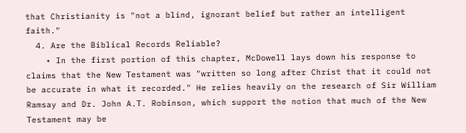that Christianity is "not a blind, ignorant belief but rather an intelligent faith."
  4. Are the Biblical Records Reliable?
    • In the first portion of this chapter, McDowell lays down his response to claims that the New Testament was "written so long after Christ that it could not be accurate in what it recorded." He relies heavily on the research of Sir William Ramsay and Dr. John A.T. Robinson, which support the notion that much of the New Testament may be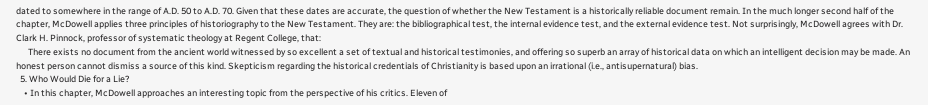dated to somewhere in the range of A.D. 50 to A.D. 70. Given that these dates are accurate, the question of whether the New Testament is a historically reliable document remain. In the much longer second half of the chapter, McDowell applies three principles of historiography to the New Testament. They are: the bibliographical test, the internal evidence test, and the external evidence test. Not surprisingly, McDowell agrees with Dr. Clark H. Pinnock, professor of systematic theology at Regent College, that:
      There exists no document from the ancient world witnessed by so excellent a set of textual and historical testimonies, and offering so superb an array of historical data on which an intelligent decision may be made. An honest person cannot dismiss a source of this kind. Skepticism regarding the historical credentials of Christianity is based upon an irrational (i.e., antisupernatural) bias.
  5. Who Would Die for a Lie?
    • In this chapter, McDowell approaches an interesting topic from the perspective of his critics. Eleven of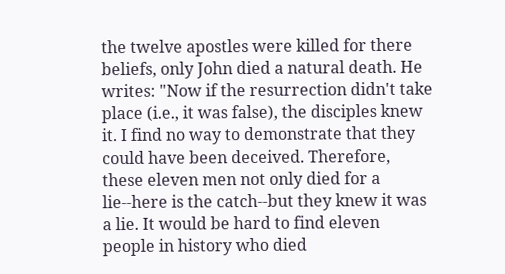the twelve apostles were killed for there beliefs, only John died a natural death. He writes: "Now if the resurrection didn't take place (i.e., it was false), the disciples knew it. I find no way to demonstrate that they could have been deceived. Therefore, these eleven men not only died for a lie--here is the catch--but they knew it was a lie. It would be hard to find eleven people in history who died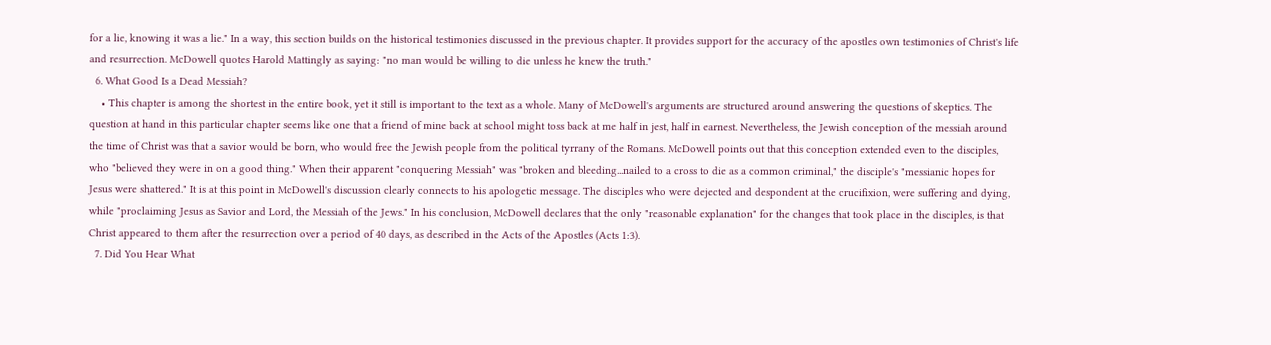for a lie, knowing it was a lie." In a way, this section builds on the historical testimonies discussed in the previous chapter. It provides support for the accuracy of the apostles own testimonies of Christ's life and resurrection. McDowell quotes Harold Mattingly as saying: "no man would be willing to die unless he knew the truth."
  6. What Good Is a Dead Messiah?
    • This chapter is among the shortest in the entire book, yet it still is important to the text as a whole. Many of McDowell's arguments are structured around answering the questions of skeptics. The question at hand in this particular chapter seems like one that a friend of mine back at school might toss back at me half in jest, half in earnest. Nevertheless, the Jewish conception of the messiah around the time of Christ was that a savior would be born, who would free the Jewish people from the political tyrrany of the Romans. McDowell points out that this conception extended even to the disciples, who "believed they were in on a good thing." When their apparent "conquering Messiah" was "broken and bleeding...nailed to a cross to die as a common criminal," the disciple's "messianic hopes for Jesus were shattered." It is at this point in McDowell's discussion clearly connects to his apologetic message. The disciples who were dejected and despondent at the crucifixion, were suffering and dying, while "proclaiming Jesus as Savior and Lord, the Messiah of the Jews." In his conclusion, McDowell declares that the only "reasonable explanation" for the changes that took place in the disciples, is that Christ appeared to them after the resurrection over a period of 40 days, as described in the Acts of the Apostles (Acts 1:3).
  7. Did You Hear What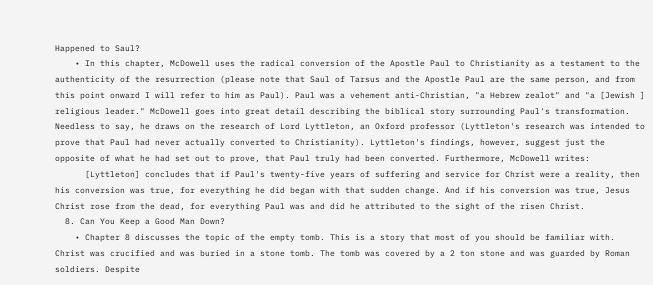Happened to Saul?
    • In this chapter, McDowell uses the radical conversion of the Apostle Paul to Christianity as a testament to the authenticity of the resurrection (please note that Saul of Tarsus and the Apostle Paul are the same person, and from this point onward I will refer to him as Paul). Paul was a vehement anti-Christian, "a Hebrew zealot" and "a [Jewish ] religious leader." McDowell goes into great detail describing the biblical story surrounding Paul's transformation. Needless to say, he draws on the research of Lord Lyttleton, an Oxford professor (Lyttleton's research was intended to prove that Paul had never actually converted to Christianity). Lyttleton's findings, however, suggest just the opposite of what he had set out to prove, that Paul truly had been converted. Furthermore, McDowell writes:
      [Lyttleton] concludes that if Paul's twenty-five years of suffering and service for Christ were a reality, then his conversion was true, for everything he did began with that sudden change. And if his conversion was true, Jesus Christ rose from the dead, for everything Paul was and did he attributed to the sight of the risen Christ.
  8. Can You Keep a Good Man Down?
    • Chapter 8 discusses the topic of the empty tomb. This is a story that most of you should be familiar with. Christ was crucified and was buried in a stone tomb. The tomb was covered by a 2 ton stone and was guarded by Roman soldiers. Despite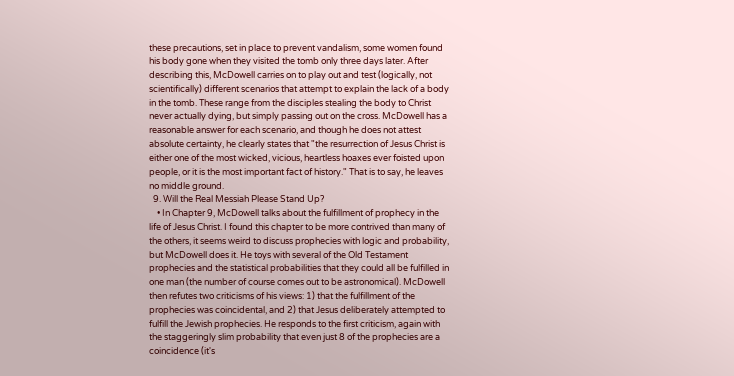these precautions, set in place to prevent vandalism, some women found his body gone when they visited the tomb only three days later. After describing this, McDowell carries on to play out and test (logically, not scientifically) different scenarios that attempt to explain the lack of a body in the tomb. These range from the disciples stealing the body to Christ never actually dying, but simply passing out on the cross. McDowell has a reasonable answer for each scenario, and though he does not attest absolute certainty, he clearly states that "the resurrection of Jesus Christ is either one of the most wicked, vicious, heartless hoaxes ever foisted upon people, or it is the most important fact of history." That is to say, he leaves no middle ground.
  9. Will the Real Messiah Please Stand Up?
    • In Chapter 9, McDowell talks about the fulfillment of prophecy in the life of Jesus Christ. I found this chapter to be more contrived than many of the others, it seems weird to discuss prophecies with logic and probability, but McDowell does it. He toys with several of the Old Testament prophecies and the statistical probabilities that they could all be fulfilled in one man (the number of course comes out to be astronomical). McDowell then refutes two criticisms of his views: 1) that the fulfillment of the prophecies was coincidental, and 2) that Jesus deliberately attempted to fulfill the Jewish prophecies. He responds to the first criticism, again with the staggeringly slim probability that even just 8 of the prophecies are a coincidence (it's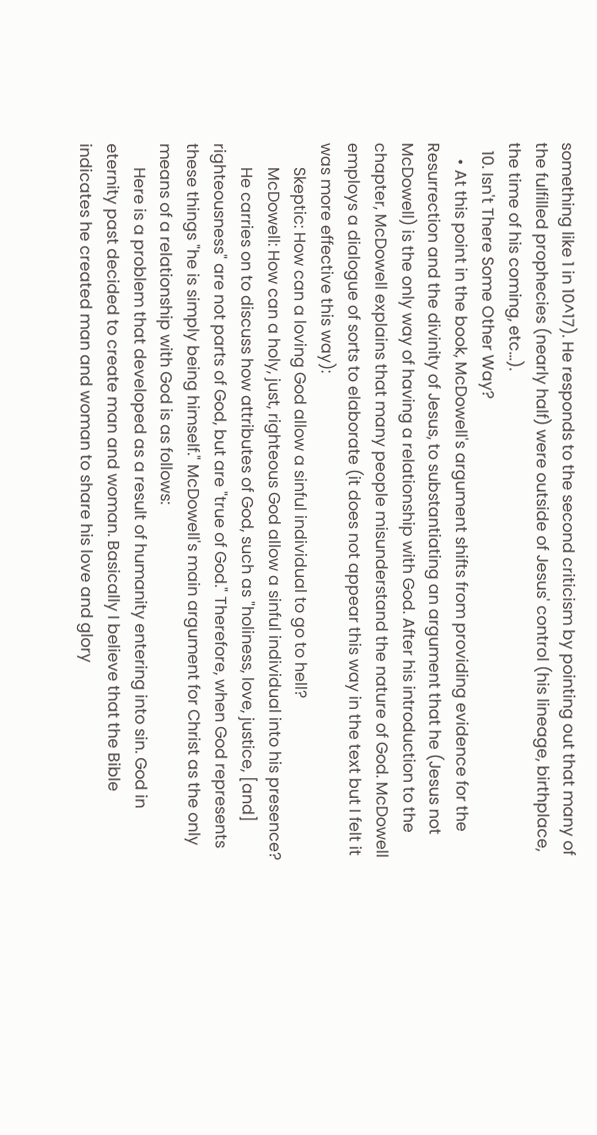something like 1 in 10^17). He responds to the second criticism by pointing out that many of the fulfilled prophecies (nearly half) were outside of Jesus' control (his lineage, birthplace, the time of his coming, etc...).
  10. Isn't There Some Other Way?
    • At this point in the book, McDowell's argument shifts from providing evidence for the Resurrection and the divinity of Jesus, to substantiating an argument that he (Jesus not McDowell) is the only way of having a relationship with God. After his introduction to the chapter, McDowell explains that many people misunderstand the nature of God. McDowell employs a dialogue of sorts to elaborate (it does not appear this way in the text but I felt it was more effective this way):
      Skeptic: How can a loving God allow a sinful individual to go to hell?
      McDowell: How can a holy, just, righteous God allow a sinful individual into his presence?
      He carries on to discuss how attributes of God, such as "holiness, love, justice, [and] righteousness" are not parts of God, but are "true of God." Therefore, when God represents these things "he is simply being himself." McDowell's main argument for Christ as the only means of a relationship with God is as follows:
      Here is a problem that developed as a result of humanity entering into sin. God in eternity past decided to create man and woman. Basically I believe that the Bible indicates he created man and woman to share his love and glory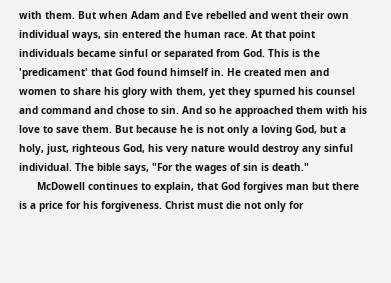with them. But when Adam and Eve rebelled and went their own individual ways, sin entered the human race. At that point individuals became sinful or separated from God. This is the 'predicament' that God found himself in. He created men and women to share his glory with them, yet they spurned his counsel and command and chose to sin. And so he approached them with his love to save them. But because he is not only a loving God, but a holy, just, righteous God, his very nature would destroy any sinful individual. The bible says, "For the wages of sin is death."
      McDowell continues to explain, that God forgives man but there is a price for his forgiveness. Christ must die not only for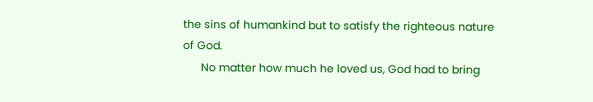the sins of humankind but to satisfy the righteous nature of God.
      No matter how much he loved us, God had to bring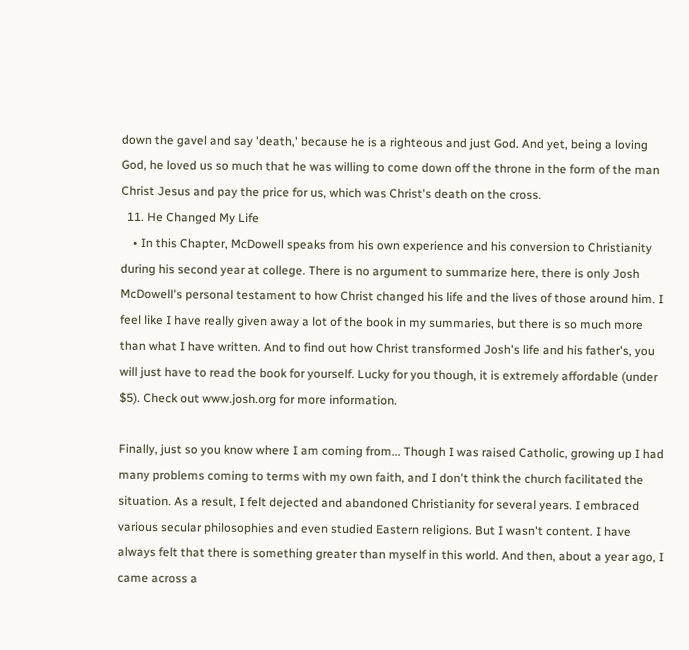down the gavel and say 'death,' because he is a righteous and just God. And yet, being a loving God, he loved us so much that he was willing to come down off the throne in the form of the man Christ Jesus and pay the price for us, which was Christ's death on the cross.
  11. He Changed My Life
    • In this Chapter, McDowell speaks from his own experience and his conversion to Christianity during his second year at college. There is no argument to summarize here, there is only Josh McDowell's personal testament to how Christ changed his life and the lives of those around him. I feel like I have really given away a lot of the book in my summaries, but there is so much more than what I have written. And to find out how Christ transformed Josh's life and his father's, you will just have to read the book for yourself. Lucky for you though, it is extremely affordable (under $5). Check out www.josh.org for more information.

Finally, just so you know where I am coming from... Though I was raised Catholic, growing up I had many problems coming to terms with my own faith, and I don't think the church facilitated the situation. As a result, I felt dejected and abandoned Christianity for several years. I embraced various secular philosophies and even studied Eastern religions. But I wasn't content. I have always felt that there is something greater than myself in this world. And then, about a year ago, I came across a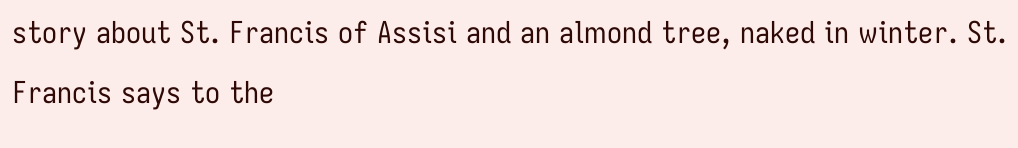story about St. Francis of Assisi and an almond tree, naked in winter. St. Francis says to the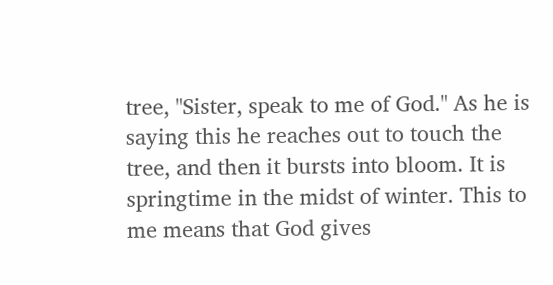tree, "Sister, speak to me of God." As he is saying this he reaches out to touch the tree, and then it bursts into bloom. It is springtime in the midst of winter. This to me means that God gives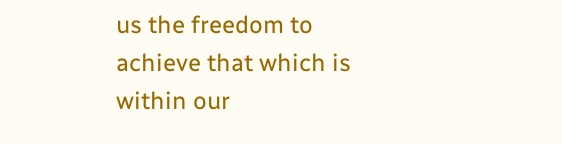us the freedom to achieve that which is within our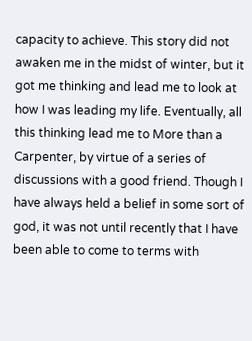capacity to achieve. This story did not awaken me in the midst of winter, but it got me thinking and lead me to look at how I was leading my life. Eventually, all this thinking lead me to More than a Carpenter, by virtue of a series of discussions with a good friend. Though I have always held a belief in some sort of god, it was not until recently that I have been able to come to terms with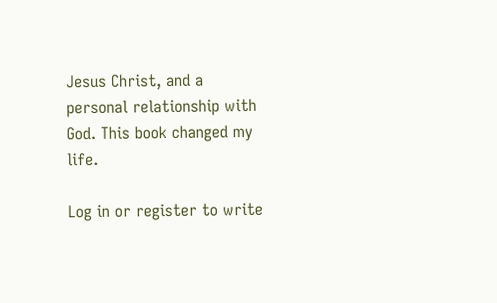Jesus Christ, and a personal relationship with God. This book changed my life.

Log in or register to write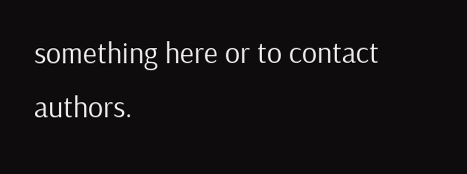something here or to contact authors.